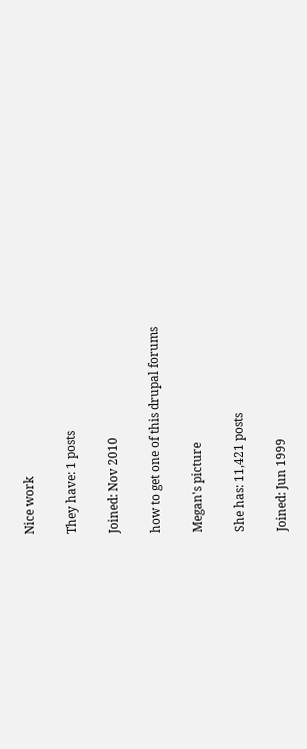Nice work

They have: 1 posts

Joined: Nov 2010

how to get one of this drupal forums

Megan's picture

She has: 11,421 posts

Joined: Jun 1999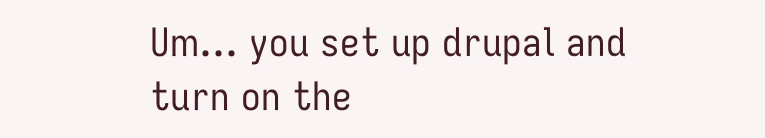Um... you set up drupal and turn on the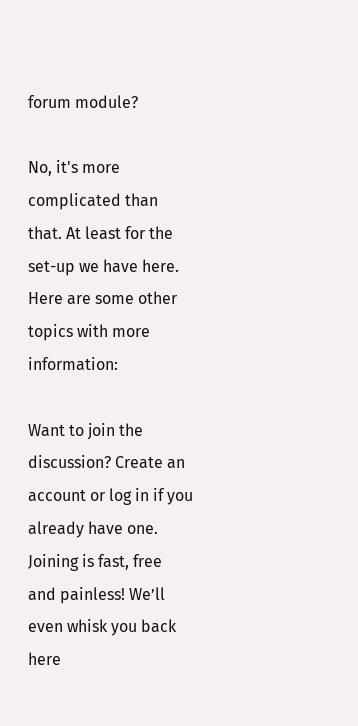forum module?

No, it's more complicated than that. At least for the set-up we have here. Here are some other topics with more information:

Want to join the discussion? Create an account or log in if you already have one. Joining is fast, free and painless! We’ll even whisk you back here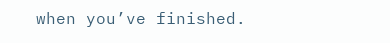when you’ve finished.